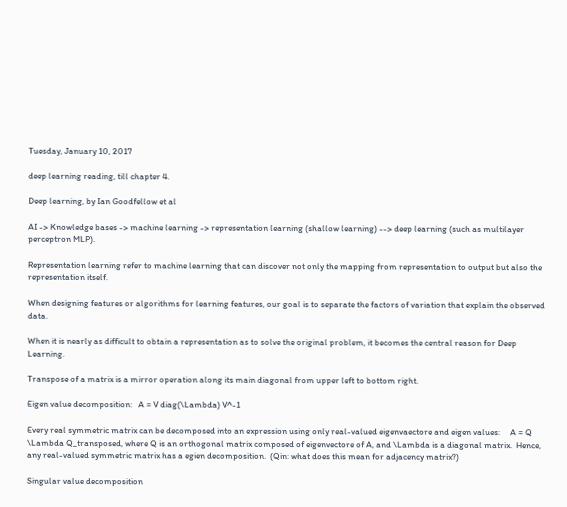Tuesday, January 10, 2017

deep learning reading, till chapter 4.

Deep learning, by Ian Goodfellow et al

AI -> Knowledge bases -> machine learning -> representation learning (shallow learning) --> deep learning (such as multilayer perceptron MLP).

Representation learning refer to machine learning that can discover not only the mapping from representation to output but also the representation itself.

When designing features or algorithms for learning features, our goal is to separate the factors of variation that explain the observed data.

When it is nearly as difficult to obtain a representation as to solve the original problem, it becomes the central reason for Deep Learning.

Transpose of a matrix is a mirror operation along its main diagonal from upper left to bottom right.

Eigen value decomposition:   A = V diag(\Lambda) V^-1

Every real symmetric matrix can be decomposed into an expression using only real-valued eigenvaectore and eigen values:     A = Q \Lambda Q_transposed, where Q is an orthogonal matrix composed of eigenvectore of A, and \Lambda is a diagonal matrix.  Hence, any real-valued symmetric matrix has a egien decomposition.  (Qin: what does this mean for adjacency matrix?)

Singular value decomposition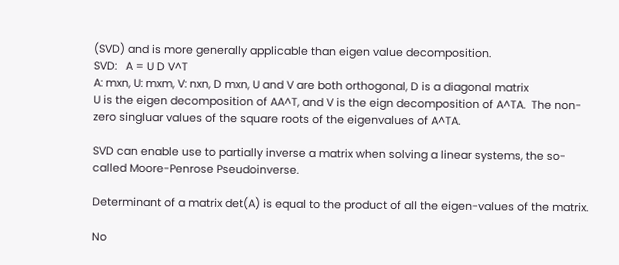(SVD) and is more generally applicable than eigen value decomposition.
SVD:   A = U D V^T
A: mxn, U: mxm, V: nxn, D mxn, U and V are both orthogonal, D is a diagonal matrix
U is the eigen decomposition of AA^T, and V is the eign decomposition of A^TA.  The non-zero singluar values of the square roots of the eigenvalues of A^TA.

SVD can enable use to partially inverse a matrix when solving a linear systems, the so-called Moore-Penrose Pseudoinverse.

Determinant of a matrix det(A) is equal to the product of all the eigen-values of the matrix.

No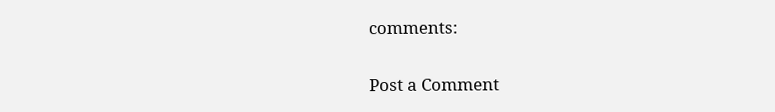comments:

Post a Comment